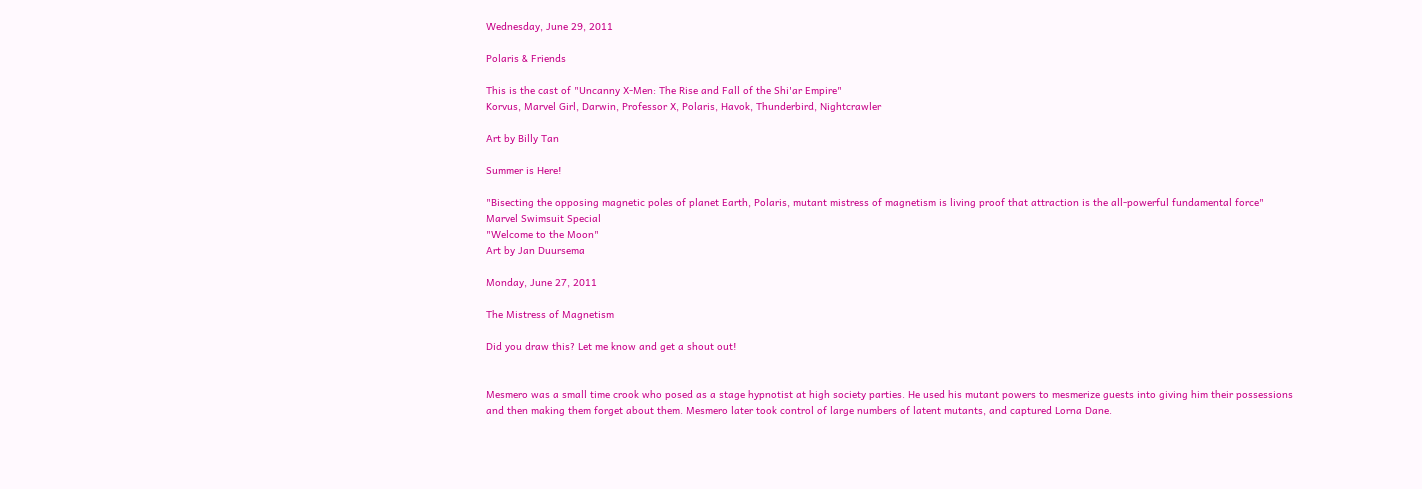Wednesday, June 29, 2011

Polaris & Friends

This is the cast of "Uncanny X-Men: The Rise and Fall of the Shi'ar Empire"
Korvus, Marvel Girl, Darwin, Professor X, Polaris, Havok, Thunderbird, Nightcrawler

Art by Billy Tan

Summer is Here!

"Bisecting the opposing magnetic poles of planet Earth, Polaris, mutant mistress of magnetism is living proof that attraction is the all-powerful fundamental force"
Marvel Swimsuit Special
"Welcome to the Moon"
Art by Jan Duursema

Monday, June 27, 2011

The Mistress of Magnetism

Did you draw this? Let me know and get a shout out!


Mesmero was a small time crook who posed as a stage hypnotist at high society parties. He used his mutant powers to mesmerize guests into giving him their possessions and then making them forget about them. Mesmero later took control of large numbers of latent mutants, and captured Lorna Dane.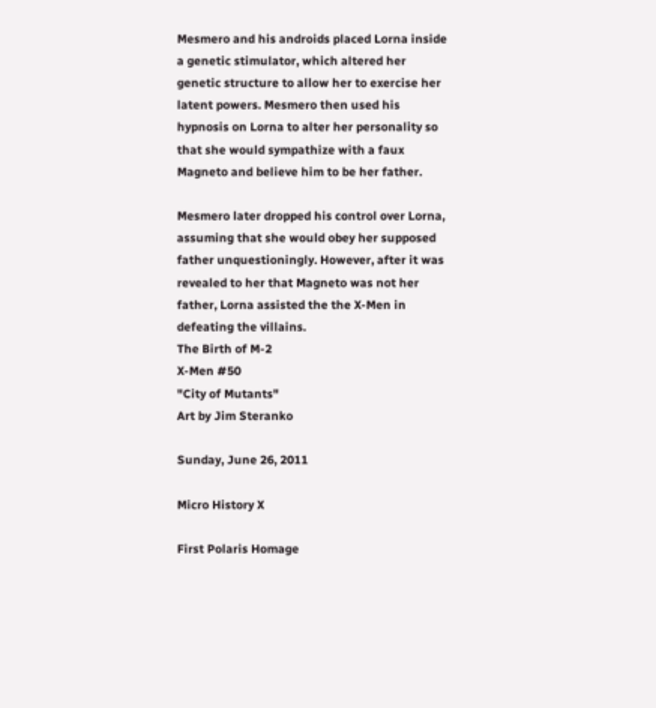Mesmero and his androids placed Lorna inside a genetic stimulator, which altered her genetic structure to allow her to exercise her latent powers. Mesmero then used his hypnosis on Lorna to alter her personality so that she would sympathize with a faux Magneto and believe him to be her father.

Mesmero later dropped his control over Lorna, assuming that she would obey her supposed father unquestioningly. However, after it was revealed to her that Magneto was not her father, Lorna assisted the the X-Men in defeating the villains.
The Birth of M-2
X-Men #50
"City of Mutants"
Art by Jim Steranko

Sunday, June 26, 2011

Micro History X

First Polaris Homage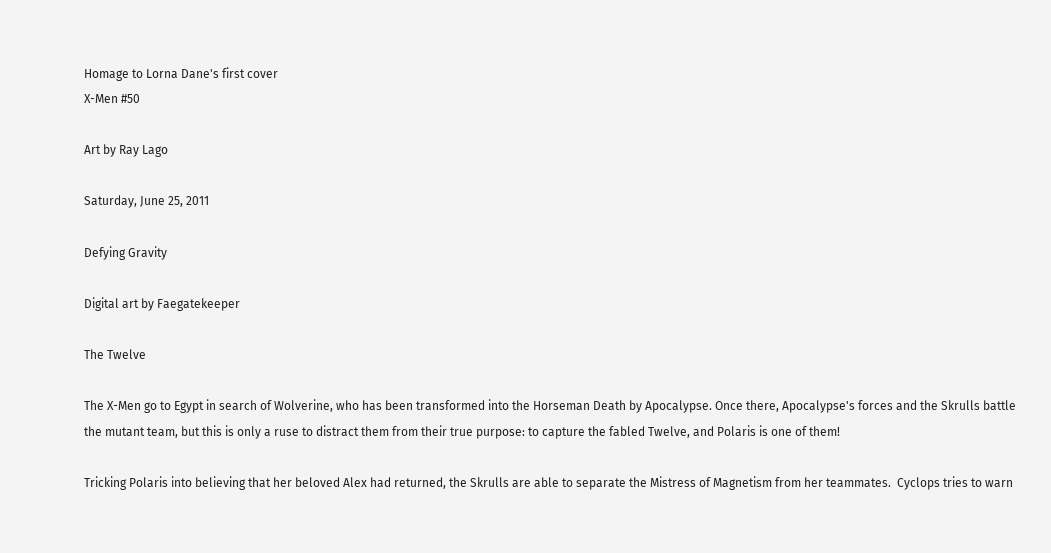Homage to Lorna Dane's first cover
X-Men #50

Art by Ray Lago

Saturday, June 25, 2011

Defying Gravity

Digital art by Faegatekeeper

The Twelve

The X-Men go to Egypt in search of Wolverine, who has been transformed into the Horseman Death by Apocalypse. Once there, Apocalypse's forces and the Skrulls battle the mutant team, but this is only a ruse to distract them from their true purpose: to capture the fabled Twelve, and Polaris is one of them!

Tricking Polaris into believing that her beloved Alex had returned, the Skrulls are able to separate the Mistress of Magnetism from her teammates.  Cyclops tries to warn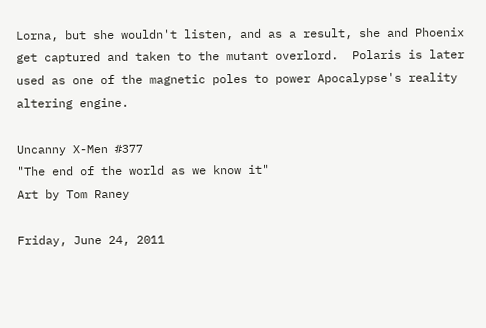Lorna, but she wouldn't listen, and as a result, she and Phoenix get captured and taken to the mutant overlord.  Polaris is later used as one of the magnetic poles to power Apocalypse's reality altering engine.

Uncanny X-Men #377
"The end of the world as we know it"
Art by Tom Raney

Friday, June 24, 2011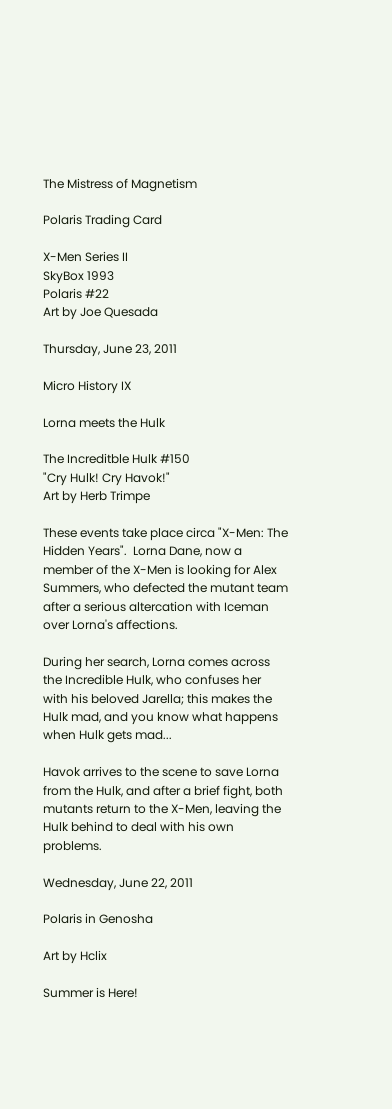The Mistress of Magnetism

Polaris Trading Card

X-Men Series II
SkyBox 1993
Polaris #22
Art by Joe Quesada

Thursday, June 23, 2011

Micro History IX

Lorna meets the Hulk

The Increditble Hulk #150
"Cry Hulk! Cry Havok!"
Art by Herb Trimpe

These events take place circa "X-Men: The Hidden Years".  Lorna Dane, now a member of the X-Men is looking for Alex Summers, who defected the mutant team after a serious altercation with Iceman over Lorna's affections.

During her search, Lorna comes across the Incredible Hulk, who confuses her with his beloved Jarella; this makes the Hulk mad, and you know what happens when Hulk gets mad...

Havok arrives to the scene to save Lorna from the Hulk, and after a brief fight, both mutants return to the X-Men, leaving the Hulk behind to deal with his own problems.

Wednesday, June 22, 2011

Polaris in Genosha

Art by Hclix

Summer is Here!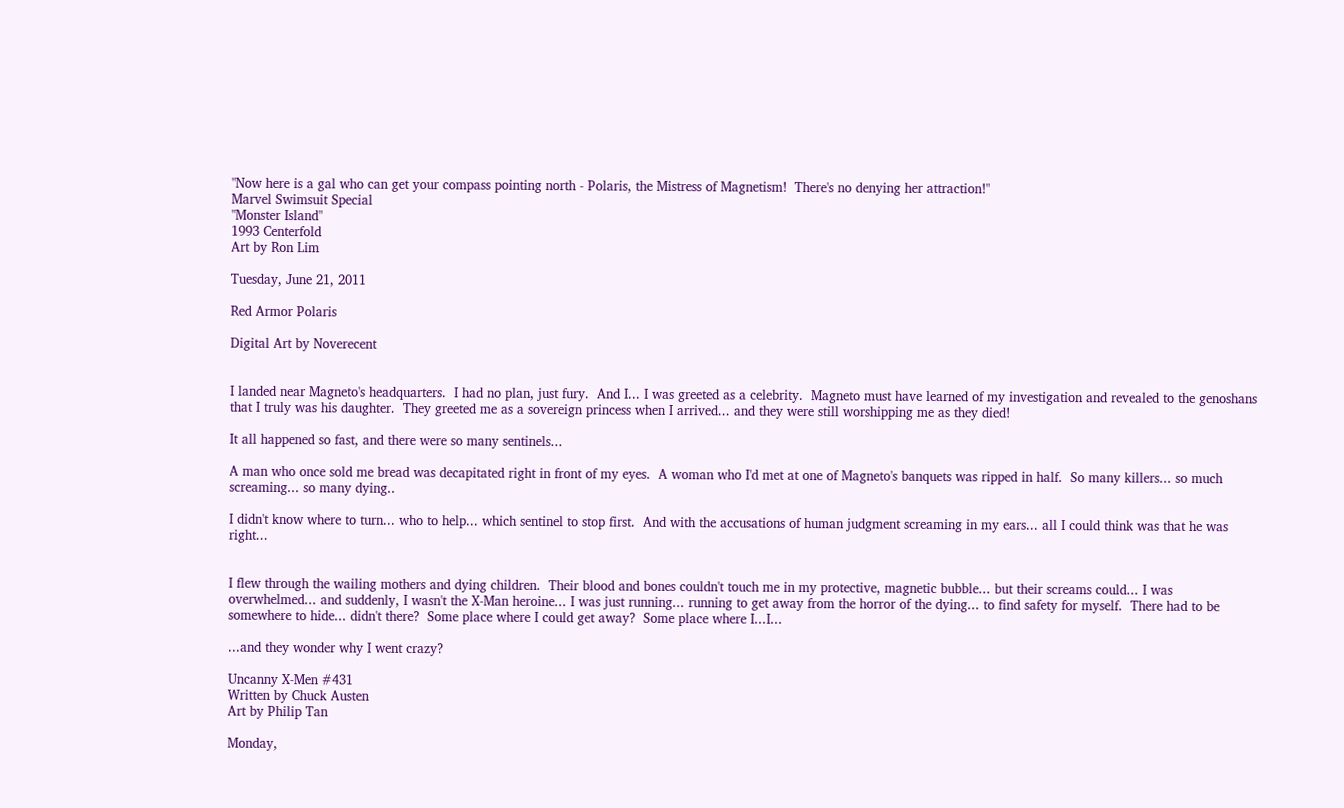"Now here is a gal who can get your compass pointing north - Polaris, the Mistress of Magnetism!  There's no denying her attraction!"
Marvel Swimsuit Special
"Monster Island"
1993 Centerfold
Art by Ron Lim

Tuesday, June 21, 2011

Red Armor Polaris

Digital Art by Noverecent


I landed near Magneto's headquarters.  I had no plan, just fury.  And I... I was greeted as a celebrity.  Magneto must have learned of my investigation and revealed to the genoshans that I truly was his daughter.  They greeted me as a sovereign princess when I arrived... and they were still worshipping me as they died!

It all happened so fast, and there were so many sentinels...

A man who once sold me bread was decapitated right in front of my eyes.  A woman who I'd met at one of Magneto's banquets was ripped in half.  So many killers... so much screaming... so many dying..

I didn't know where to turn... who to help... which sentinel to stop first.  And with the accusations of human judgment screaming in my ears... all I could think was that he was right...


I flew through the wailing mothers and dying children.  Their blood and bones couldn't touch me in my protective, magnetic bubble... but their screams could... I was overwhelmed... and suddenly, I wasn't the X-Man heroine... I was just running... running to get away from the horror of the dying... to find safety for myself.  There had to be somewhere to hide... didn't there?  Some place where I could get away?  Some place where I...I...

...and they wonder why I went crazy?

Uncanny X-Men #431
Written by Chuck Austen
Art by Philip Tan

Monday,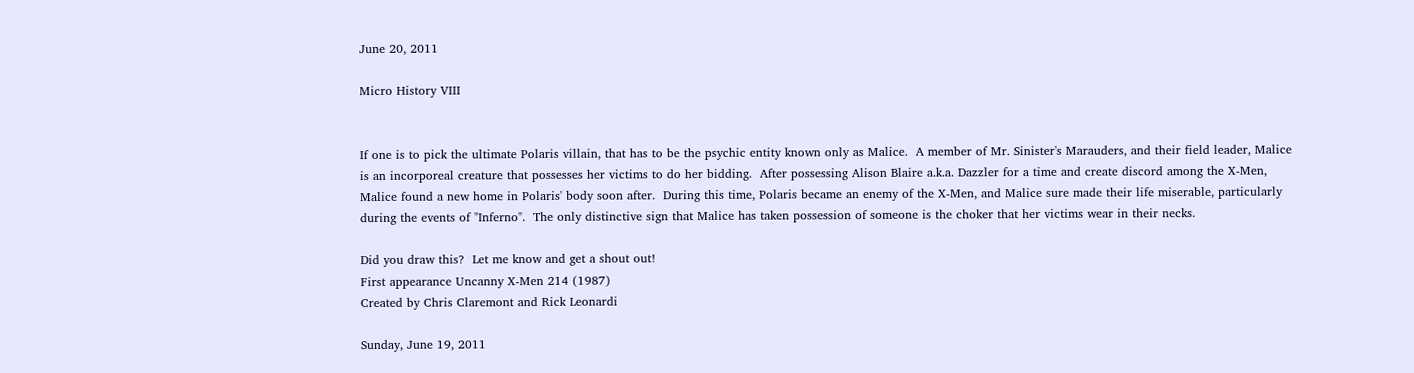June 20, 2011

Micro History VIII


If one is to pick the ultimate Polaris villain, that has to be the psychic entity known only as Malice.  A member of Mr. Sinister's Marauders, and their field leader, Malice is an incorporeal creature that possesses her victims to do her bidding.  After possessing Alison Blaire a.k.a. Dazzler for a time and create discord among the X-Men, Malice found a new home in Polaris' body soon after.  During this time, Polaris became an enemy of the X-Men, and Malice sure made their life miserable, particularly during the events of "Inferno".  The only distinctive sign that Malice has taken possession of someone is the choker that her victims wear in their necks.

Did you draw this?  Let me know and get a shout out!
First appearance Uncanny X-Men 214 (1987)
Created by Chris Claremont and Rick Leonardi

Sunday, June 19, 2011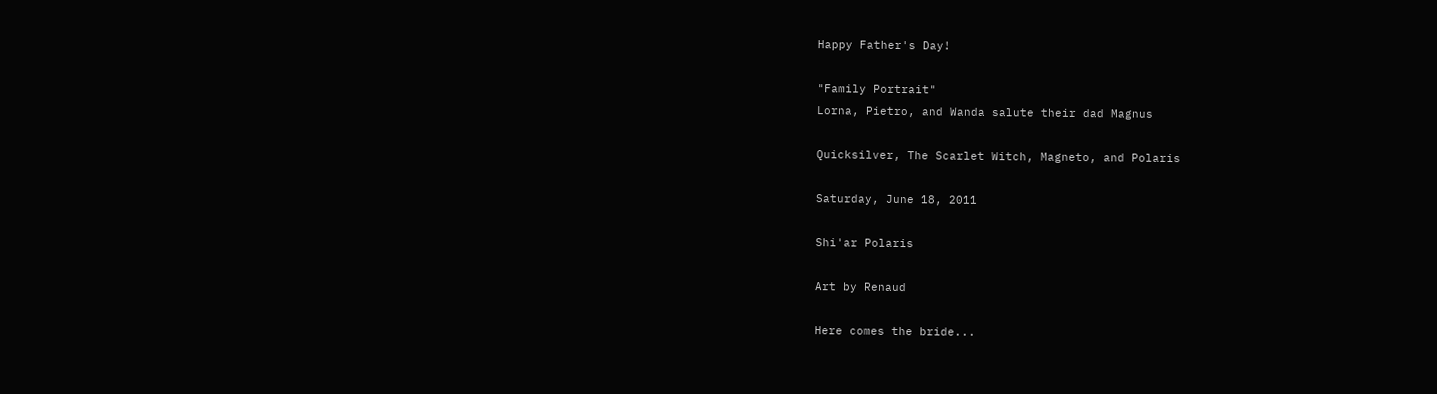Happy Father's Day!

"Family Portrait"
Lorna, Pietro, and Wanda salute their dad Magnus

Quicksilver, The Scarlet Witch, Magneto, and Polaris

Saturday, June 18, 2011

Shi'ar Polaris

Art by Renaud

Here comes the bride...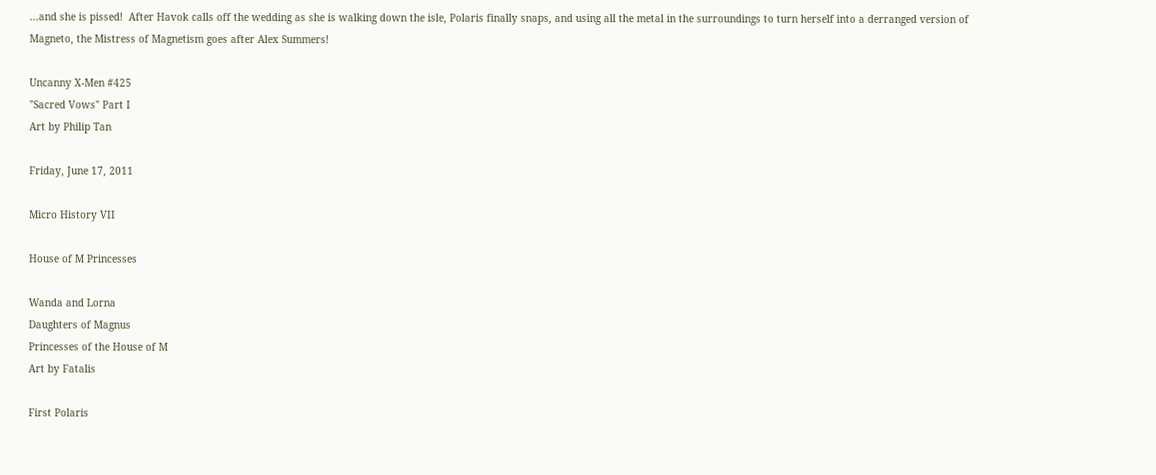...and she is pissed!  After Havok calls off the wedding as she is walking down the isle, Polaris finally snaps, and using all the metal in the surroundings to turn herself into a derranged version of Magneto, the Mistress of Magnetism goes after Alex Summers!

Uncanny X-Men #425
"Sacred Vows" Part I
Art by Philip Tan

Friday, June 17, 2011

Micro History VII

House of M Princesses

Wanda and Lorna
Daughters of Magnus
Princesses of the House of M
Art by Fatalis

First Polaris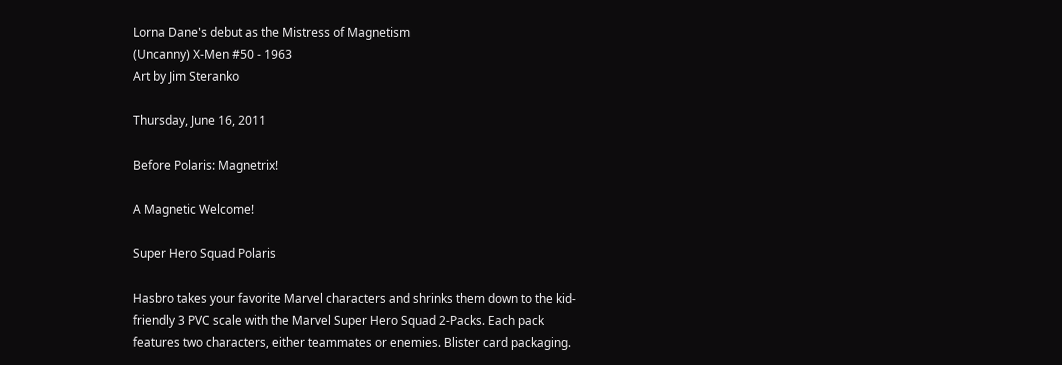Lorna Dane's debut as the Mistress of Magnetism
(Uncanny) X-Men #50 - 1963
Art by Jim Steranko

Thursday, June 16, 2011

Before Polaris: Magnetrix!

A Magnetic Welcome!

Super Hero Squad Polaris

Hasbro takes your favorite Marvel characters and shrinks them down to the kid-friendly 3 PVC scale with the Marvel Super Hero Squad 2-Packs. Each pack features two characters, either teammates or enemies. Blister card packaging.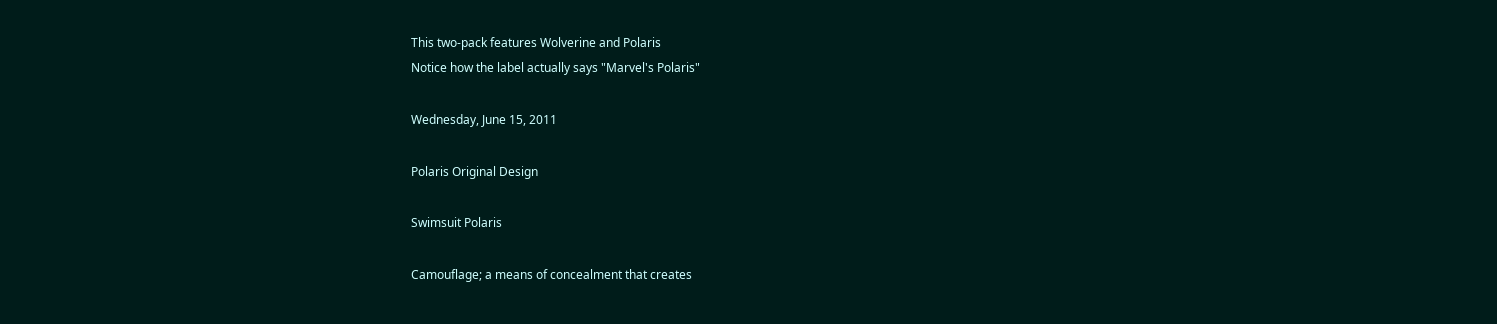This two-pack features Wolverine and Polaris
Notice how the label actually says "Marvel's Polaris"

Wednesday, June 15, 2011

Polaris Original Design

Swimsuit Polaris

Camouflage; a means of concealment that creates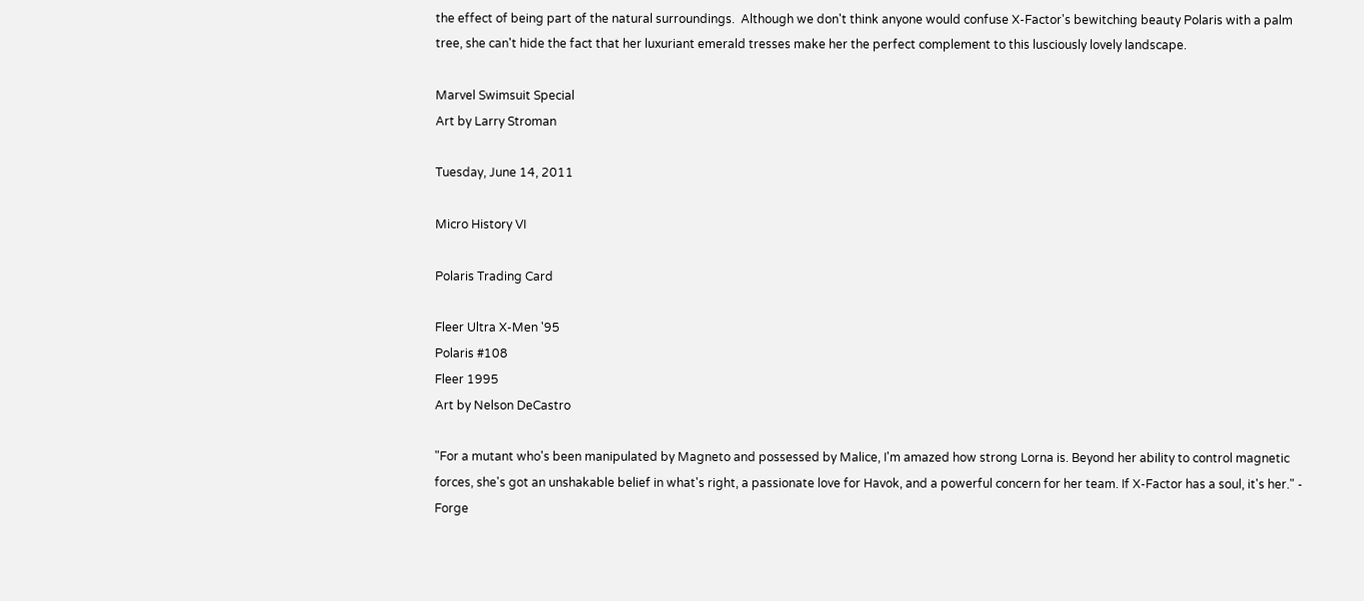the effect of being part of the natural surroundings.  Although we don't think anyone would confuse X-Factor's bewitching beauty Polaris with a palm tree, she can't hide the fact that her luxuriant emerald tresses make her the perfect complement to this lusciously lovely landscape.

Marvel Swimsuit Special
Art by Larry Stroman

Tuesday, June 14, 2011

Micro History VI

Polaris Trading Card

Fleer Ultra X-Men '95
Polaris #108
Fleer 1995
Art by Nelson DeCastro

"For a mutant who's been manipulated by Magneto and possessed by Malice, I'm amazed how strong Lorna is. Beyond her ability to control magnetic forces, she's got an unshakable belief in what's right, a passionate love for Havok, and a powerful concern for her team. If X-Factor has a soul, it's her." - Forge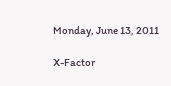Monday, June 13, 2011

X-Factor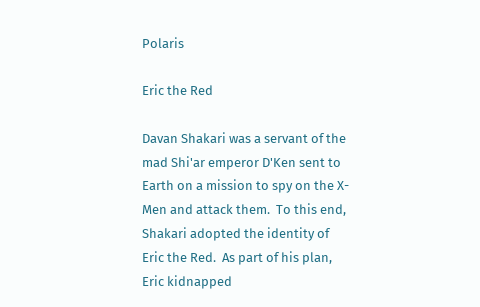Polaris

Eric the Red

Davan Shakari was a servant of the mad Shi'ar emperor D'Ken sent to Earth on a mission to spy on the X-Men and attack them.  To this end, Shakari adopted the identity of Eric the Red.  As part of his plan, Eric kidnapped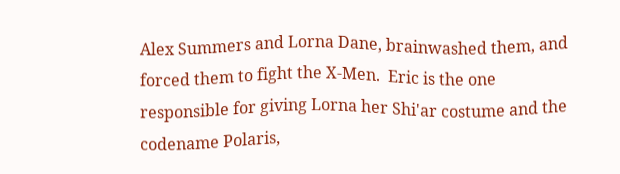Alex Summers and Lorna Dane, brainwashed them, and forced them to fight the X-Men.  Eric is the one responsible for giving Lorna her Shi'ar costume and the codename Polaris,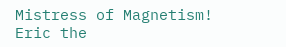Mistress of Magnetism!
Eric the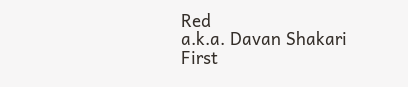Red
a.k.a. Davan Shakari
First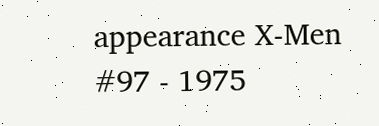appearance X-Men #97 - 1975